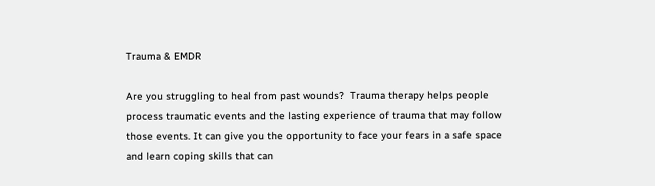Trauma & EMDR

Are you struggling to heal from past wounds?  Trauma therapy helps people process traumatic events and the lasting experience of trauma that may follow those events. It can give you the opportunity to face your fears in a safe space and learn coping skills that can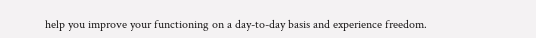help you improve your functioning on a day-to-day basis and experience freedom.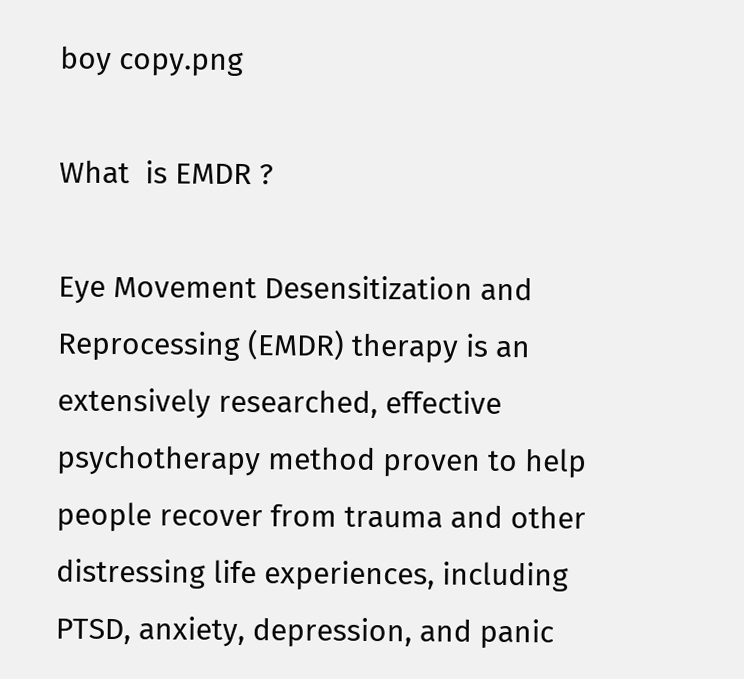boy copy.png

What  is EMDR ?

Eye Movement Desensitization and Reprocessing (EMDR) therapy is an extensively researched, effective psychotherapy method proven to help people recover from trauma and other distressing life experiences, including PTSD, anxiety, depression, and panic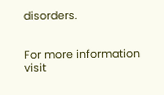disorders.


For more information visit